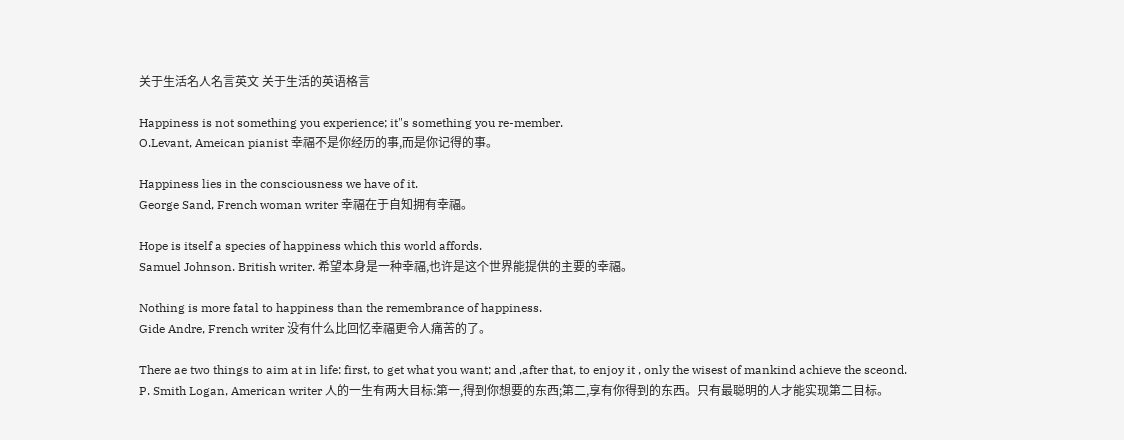关于生活名人名言英文 关于生活的英语格言

Happiness is not something you experience; it"s something you re-member.
O.Levant, Ameican pianist 幸福不是你经历的事,而是你记得的事。

Happiness lies in the consciousness we have of it.
George Sand, French woman writer 幸福在于自知拥有幸福。

Hope is itself a species of happiness which this world affords.
Samuel Johnson. British writer. 希望本身是一种幸福,也许是这个世界能提供的主要的幸福。

Nothing is more fatal to happiness than the remembrance of happiness.
Gide Andre, French writer 没有什么比回忆幸福更令人痛苦的了。

There ae two things to aim at in life: first, to get what you want; and ,after that, to enjoy it , only the wisest of mankind achieve the sceond.
P. Smith Logan, American writer 人的一生有两大目标:第一,得到你想要的东西;第二,享有你得到的东西。只有最聪明的人才能实现第二目标。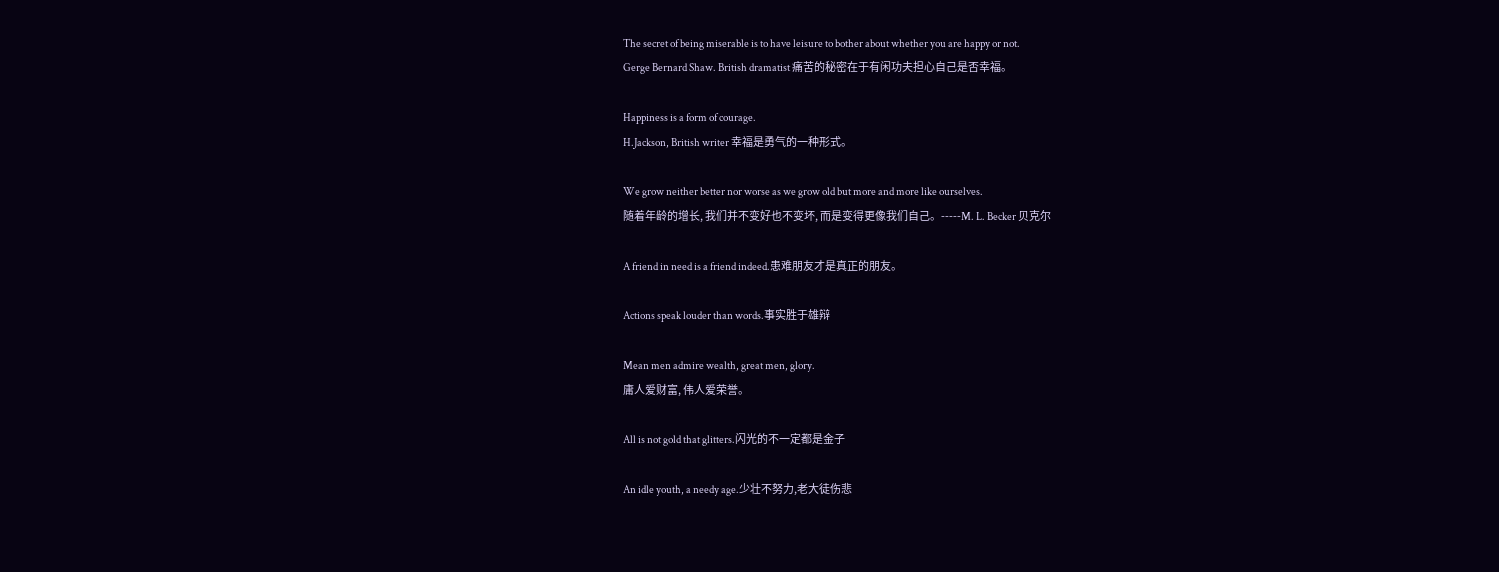The secret of being miserable is to have leisure to bother about whether you are happy or not.
Gerge Bernard Shaw. British dramatist 痛苦的秘密在于有闲功夫担心自己是否幸福。

Happiness is a form of courage.
H.Jackson, British writer 幸福是勇气的一种形式。

We grow neither better nor worse as we grow old but more and more like ourselves.
随着年龄的增长, 我们并不变好也不变坏, 而是变得更像我们自己。-----M. L. Becker 贝克尔

A friend in need is a friend indeed.患难朋友才是真正的朋友。

Actions speak louder than words.事实胜于雄辩

Mean men admire wealth, great men, glory.
庸人爱财富, 伟人爱荣誉。

All is not gold that glitters.闪光的不一定都是金子

An idle youth, a needy age.少壮不努力,老大徒伤悲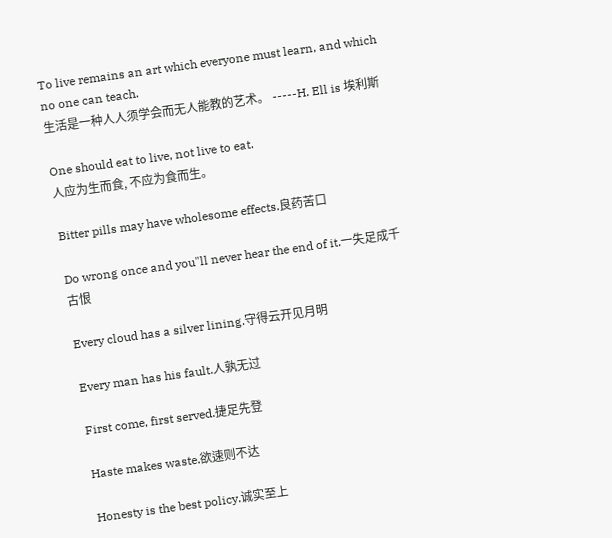To live remains an art which everyone must learn, and which no one can teach.
生活是一种人人须学会而无人能教的艺术。 -----H. Ell is 埃利斯

One should eat to live, not live to eat.
人应为生而食, 不应为食而生。

Bitter pills may have wholesome effects.良药苦口

Do wrong once and you"ll never hear the end of it.一失足成千古恨

Every cloud has a silver lining.守得云开见月明

Every man has his fault.人孰无过

First come, first served.捷足先登

Haste makes waste.欲速则不达

Honesty is the best policy.诚实至上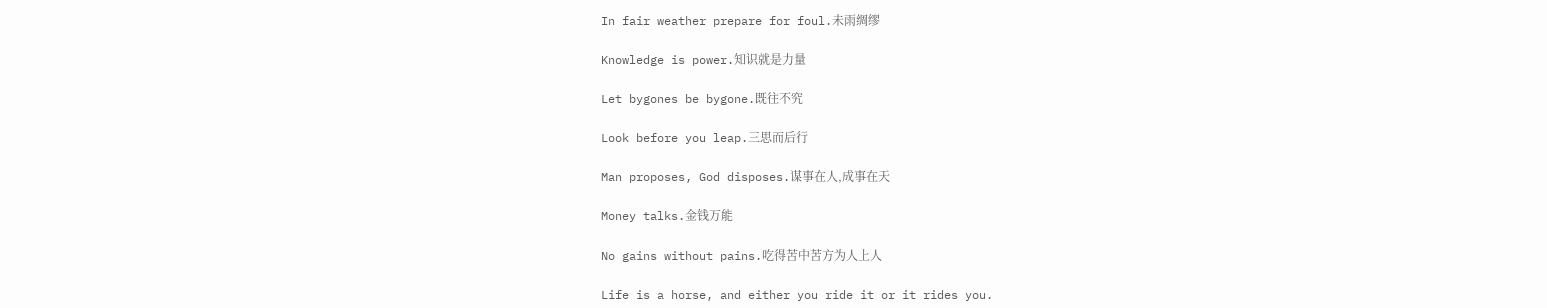In fair weather prepare for foul.未雨绸缪

Knowledge is power.知识就是力量

Let bygones be bygone.既往不究

Look before you leap.三思而后行

Man proposes, God disposes.谋事在人,成事在天

Money talks.金钱万能

No gains without pains.吃得苦中苦方为人上人

Life is a horse, and either you ride it or it rides you.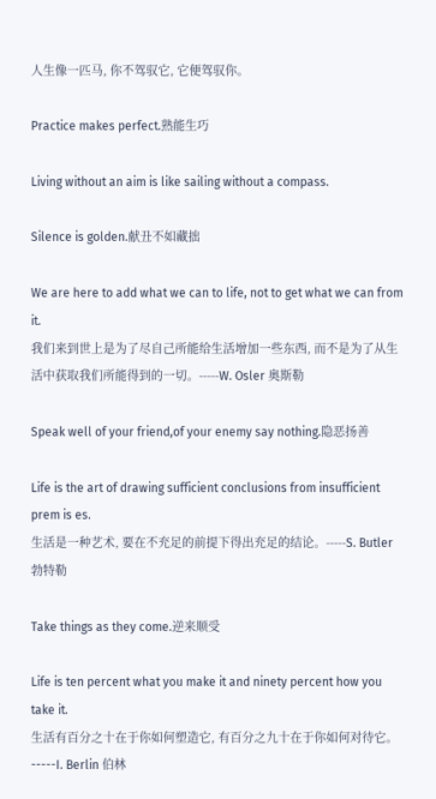人生像一匹马, 你不驾驭它, 它便驾驭你。

Practice makes perfect.熟能生巧

Living without an aim is like sailing without a compass.

Silence is golden.献丑不如藏拙

We are here to add what we can to life, not to get what we can from it.
我们来到世上是为了尽自己所能给生活增加一些东西, 而不是为了从生活中获取我们所能得到的一切。-----W. Osler 奥斯勒

Speak well of your friend,of your enemy say nothing.隐恶扬善

Life is the art of drawing sufficient conclusions from insufficient prem is es.
生活是一种艺术, 要在不充足的前提下得出充足的结论。-----S. Butler 勃特勒

Take things as they come.逆来顺受

Life is ten percent what you make it and ninety percent how you take it.
生活有百分之十在于你如何塑造它, 有百分之九十在于你如何对待它。 -----I. Berlin 伯林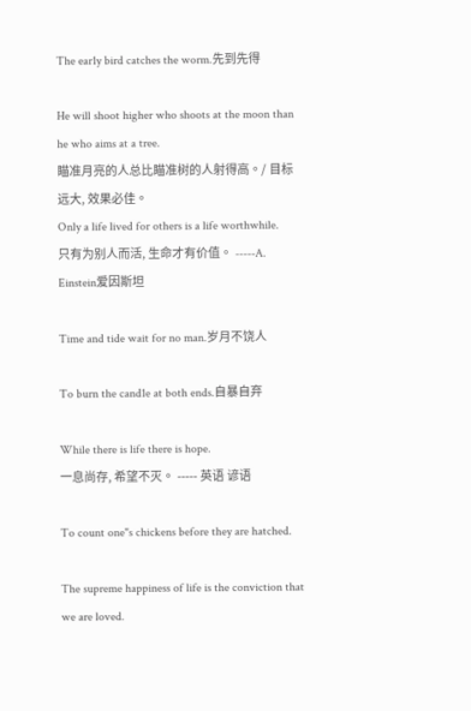The ear1y bird catches the worm.先到先得

He will shoot higher who shoots at the moon than he who aims at a tree.
瞄准月亮的人总比瞄准树的人射得高。/ 目标远大, 效果必佳。
Only a life lived for others is a life worthwhile.
只有为别人而活, 生命才有价值。 -----A. Einstein爱因斯坦

Time and tide wait for no man.岁月不饶人

To burn the cand1e at both ends.自暴自弃

While there is life there is hope.
一息尚存, 希望不灭。 ----- 英语 谚语

To count one"s chickens before they are hatched.

The supreme happiness of life is the conviction that we are loved.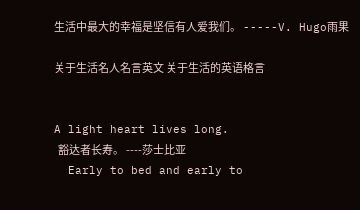生活中最大的幸福是坚信有人爱我们。 -----V. Hugo雨果

关于生活名人名言英文 关于生活的英语格言


A light heart lives long.
  豁达者长寿。 ----莎士比亚
  Early to bed and early to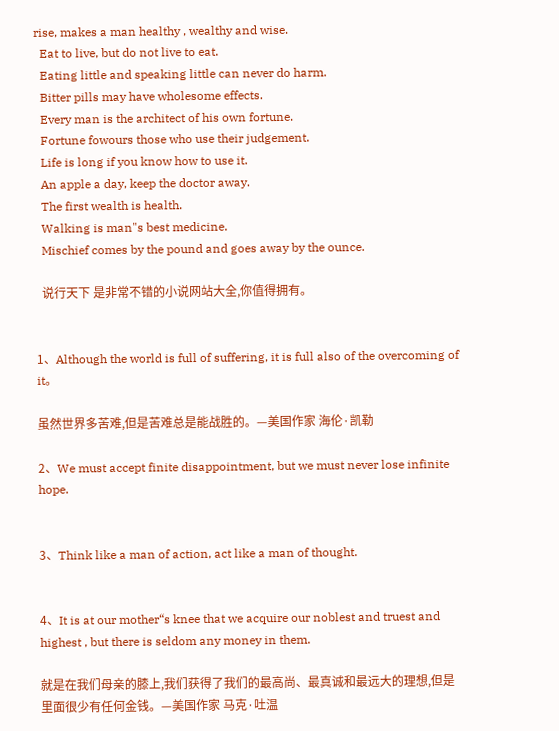rise, makes a man healthy , wealthy and wise.
  Eat to live, but do not live to eat.
  Eating little and speaking little can never do harm.
  Bitter pills may have wholesome effects.
  Every man is the architect of his own fortune.
  Fortune fowours those who use their judgement.
  Life is long if you know how to use it.
  An apple a day, keep the doctor away.
  The first wealth is health.
  Walking is man"s best medicine.
  Mischief comes by the pound and goes away by the ounce.

  说行天下 是非常不错的小说网站大全,你值得拥有。


1、Although the world is full of suffering, it is full also of the overcoming of it。

虽然世界多苦难,但是苦难总是能战胜的。—美国作家 海伦·凯勒

2、We must accept finite disappointment, but we must never lose infinite hope.


3、Think like a man of action, act like a man of thought.


4、It is at our mother“s knee that we acquire our noblest and truest and highest , but there is seldom any money in them.

就是在我们母亲的膝上,我们获得了我们的最高尚、最真诚和最远大的理想,但是里面很少有任何金钱。—美国作家 马克·吐温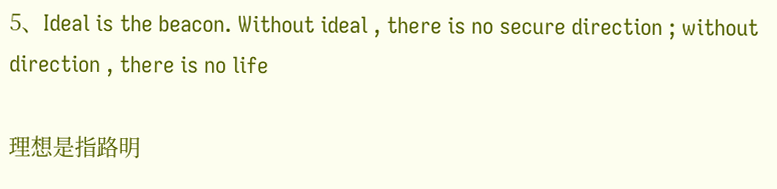5、Ideal is the beacon. Without ideal , there is no secure direction ; without direction , there is no life

理想是指路明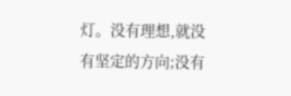灯。没有理想,就没有坚定的方向;没有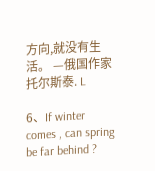方向,就没有生活。 —俄国作家 托尔斯泰. L

6、If winter comes , can spring be far behind ?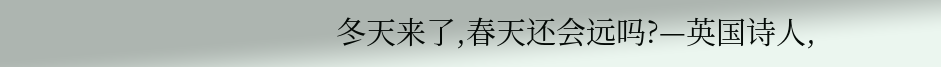冬天来了,春天还会远吗?—英国诗人,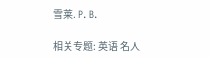雪莱. P. B.

相关专题: 英语 名人